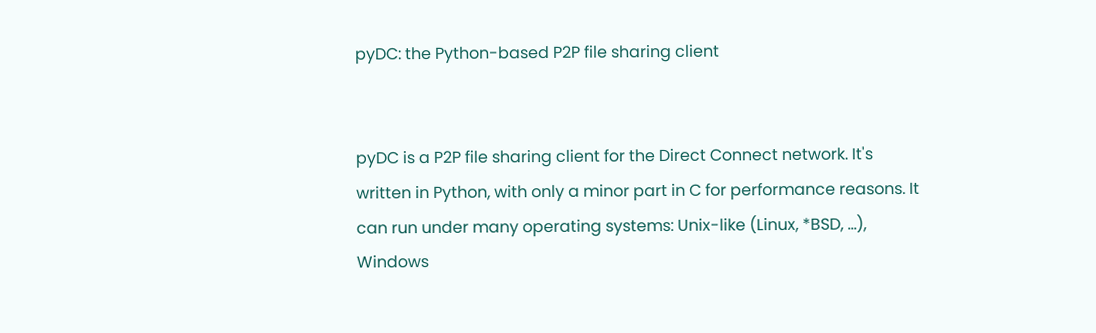pyDC: the Python-based P2P file sharing client


pyDC is a P2P file sharing client for the Direct Connect network. It's written in Python, with only a minor part in C for performance reasons. It can run under many operating systems: Unix-like (Linux, *BSD, ...), Windows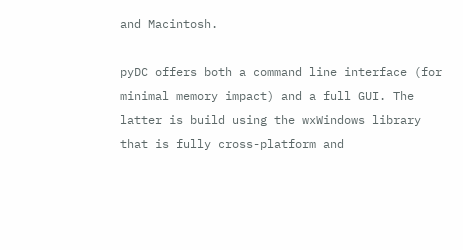and Macintosh.

pyDC offers both a command line interface (for minimal memory impact) and a full GUI. The latter is build using the wxWindows library that is fully cross-platform and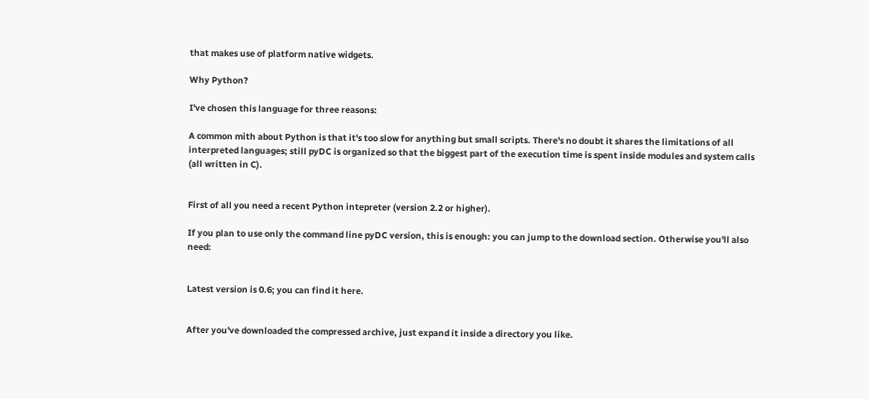that makes use of platform native widgets.

Why Python?

I've chosen this language for three reasons:

A common mith about Python is that it's too slow for anything but small scripts. There's no doubt it shares the limitations of all interpreted languages; still pyDC is organized so that the biggest part of the execution time is spent inside modules and system calls (all written in C).


First of all you need a recent Python intepreter (version 2.2 or higher).

If you plan to use only the command line pyDC version, this is enough: you can jump to the download section. Otherwise you'll also need:


Latest version is 0.6; you can find it here.


After you've downloaded the compressed archive, just expand it inside a directory you like.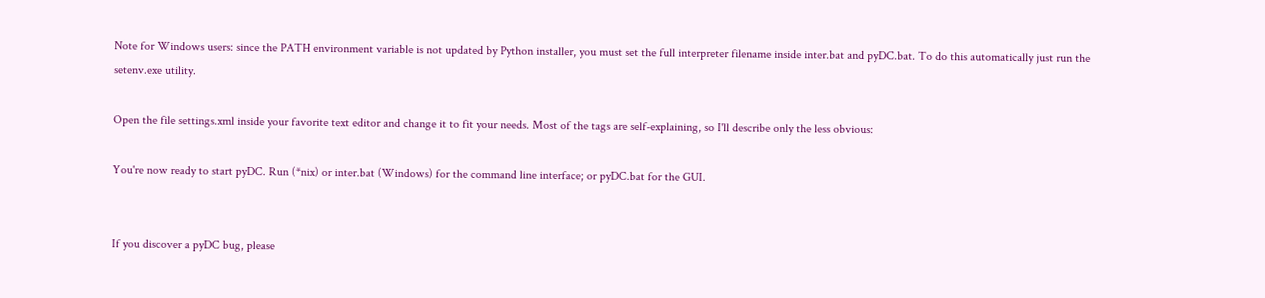Note for Windows users: since the PATH environment variable is not updated by Python installer, you must set the full interpreter filename inside inter.bat and pyDC.bat. To do this automatically just run the setenv.exe utility.

Open the file settings.xml inside your favorite text editor and change it to fit your needs. Most of the tags are self-explaining, so I'll describe only the less obvious:

You're now ready to start pyDC. Run (*nix) or inter.bat (Windows) for the command line interface; or pyDC.bat for the GUI.


If you discover a pyDC bug, please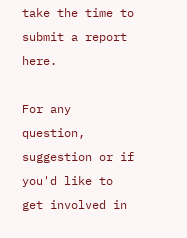take the time to submit a report here.

For any question, suggestion or if you'd like to get involved in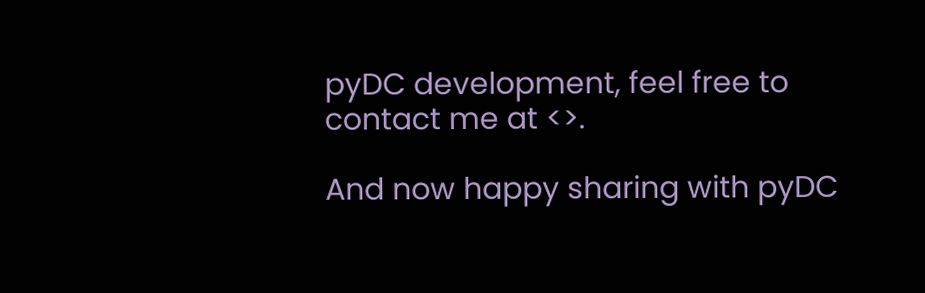pyDC development, feel free to contact me at <>.

And now happy sharing with pyDC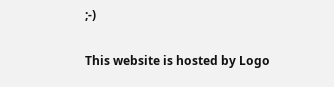;-)

This website is hosted by Logo